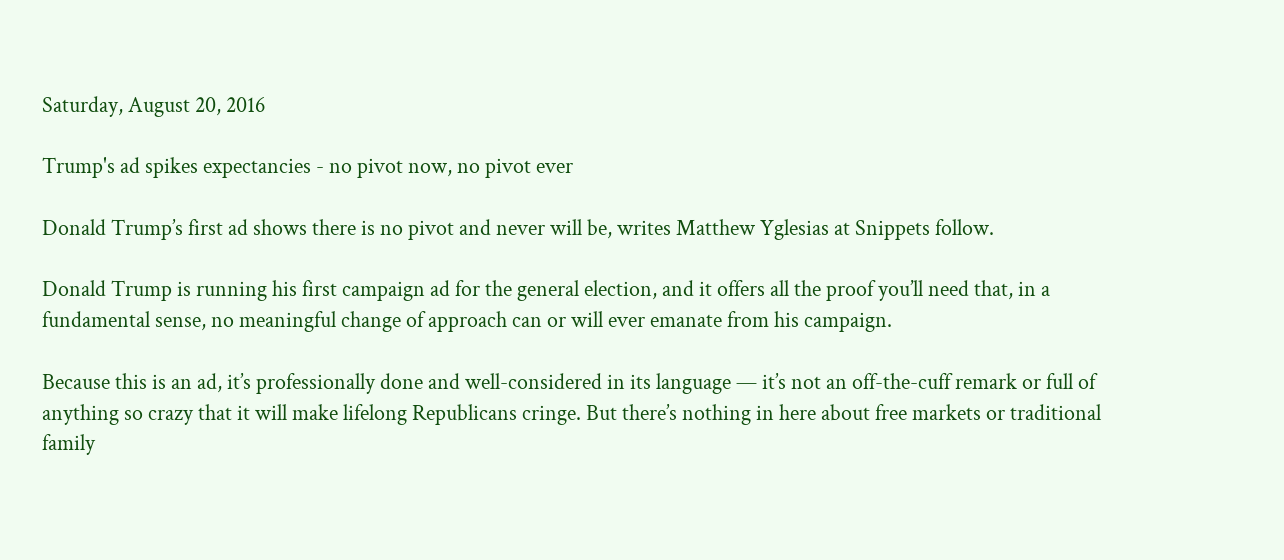Saturday, August 20, 2016

Trump's ad spikes expectancies - no pivot now, no pivot ever

Donald Trump’s first ad shows there is no pivot and never will be, writes Matthew Yglesias at Snippets follow.

Donald Trump is running his first campaign ad for the general election, and it offers all the proof you’ll need that, in a fundamental sense, no meaningful change of approach can or will ever emanate from his campaign.

Because this is an ad, it’s professionally done and well-considered in its language — it’s not an off-the-cuff remark or full of anything so crazy that it will make lifelong Republicans cringe. But there’s nothing in here about free markets or traditional family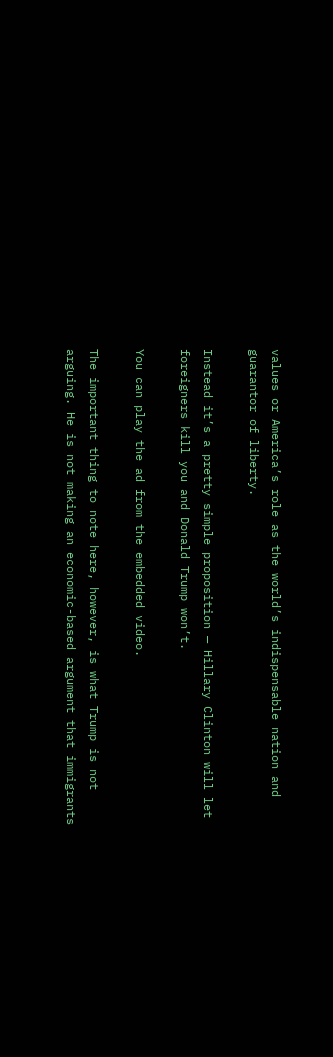values or America’s role as the world’s indispensable nation and guarantor of liberty.

Instead it’s a pretty simple proposition — Hillary Clinton will let foreigners kill you and Donald Trump won’t.

You can play the ad from the embedded video.

The important thing to note here, however, is what Trump is not arguing. He is not making an economic-based argument that immigrants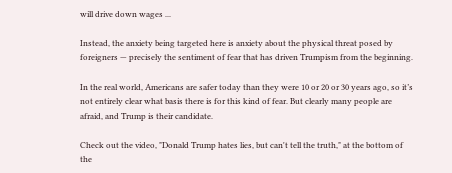will drive down wages ...

Instead, the anxiety being targeted here is anxiety about the physical threat posed by foreigners — precisely the sentiment of fear that has driven Trumpism from the beginning.

In the real world, Americans are safer today than they were 10 or 20 or 30 years ago, so it’s not entirely clear what basis there is for this kind of fear. But clearly many people are afraid, and Trump is their candidate.

Check out the video, "Donald Trump hates lies, but can't tell the truth," at the bottom of the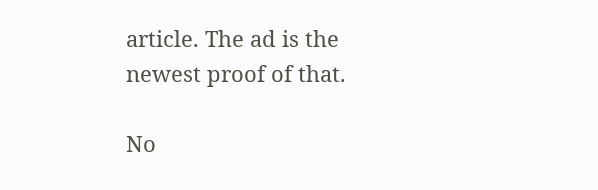article. The ad is the newest proof of that.

No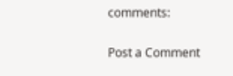comments:

Post a Comment